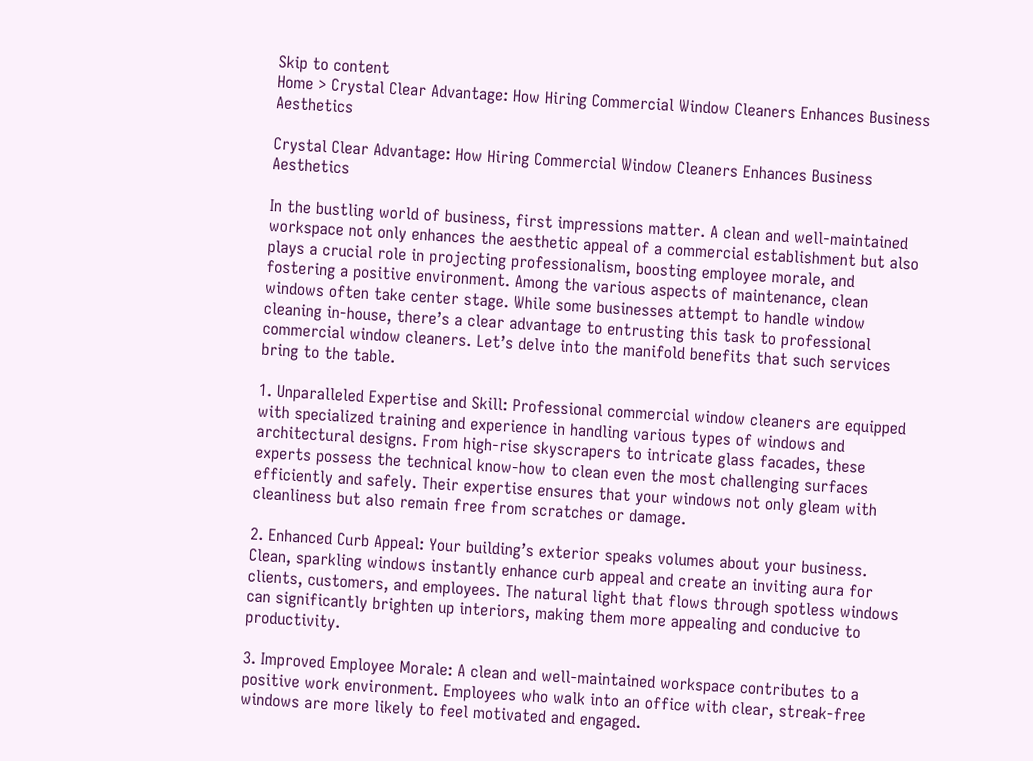Skip to content
Home > Crystal Clear Advantage: How Hiring Commercial Window Cleaners Enhances Business Aesthetics

Crystal Clear Advantage: How Hiring Commercial Window Cleaners Enhances Business Aesthetics

In the bustling world of business, first impressions matter. A clean and well-maintained workspace not only enhances the aesthetic appeal of a commercial establishment but also plays a crucial role in projecting professionalism, boosting employee morale, and fostering a positive environment. Among the various aspects of maintenance, clean windows often take center stage. While some businesses attempt to handle window cleaning in-house, there’s a clear advantage to entrusting this task to professional commercial window cleaners. Let’s delve into the manifold benefits that such services bring to the table.

1. Unparalleled Expertise and Skill: Professional commercial window cleaners are equipped with specialized training and experience in handling various types of windows and architectural designs. From high-rise skyscrapers to intricate glass facades, these experts possess the technical know-how to clean even the most challenging surfaces efficiently and safely. Their expertise ensures that your windows not only gleam with cleanliness but also remain free from scratches or damage.

2. Enhanced Curb Appeal: Your building’s exterior speaks volumes about your business. Clean, sparkling windows instantly enhance curb appeal and create an inviting aura for clients, customers, and employees. The natural light that flows through spotless windows can significantly brighten up interiors, making them more appealing and conducive to productivity.

3. Improved Employee Morale: A clean and well-maintained workspace contributes to a positive work environment. Employees who walk into an office with clear, streak-free windows are more likely to feel motivated and engaged.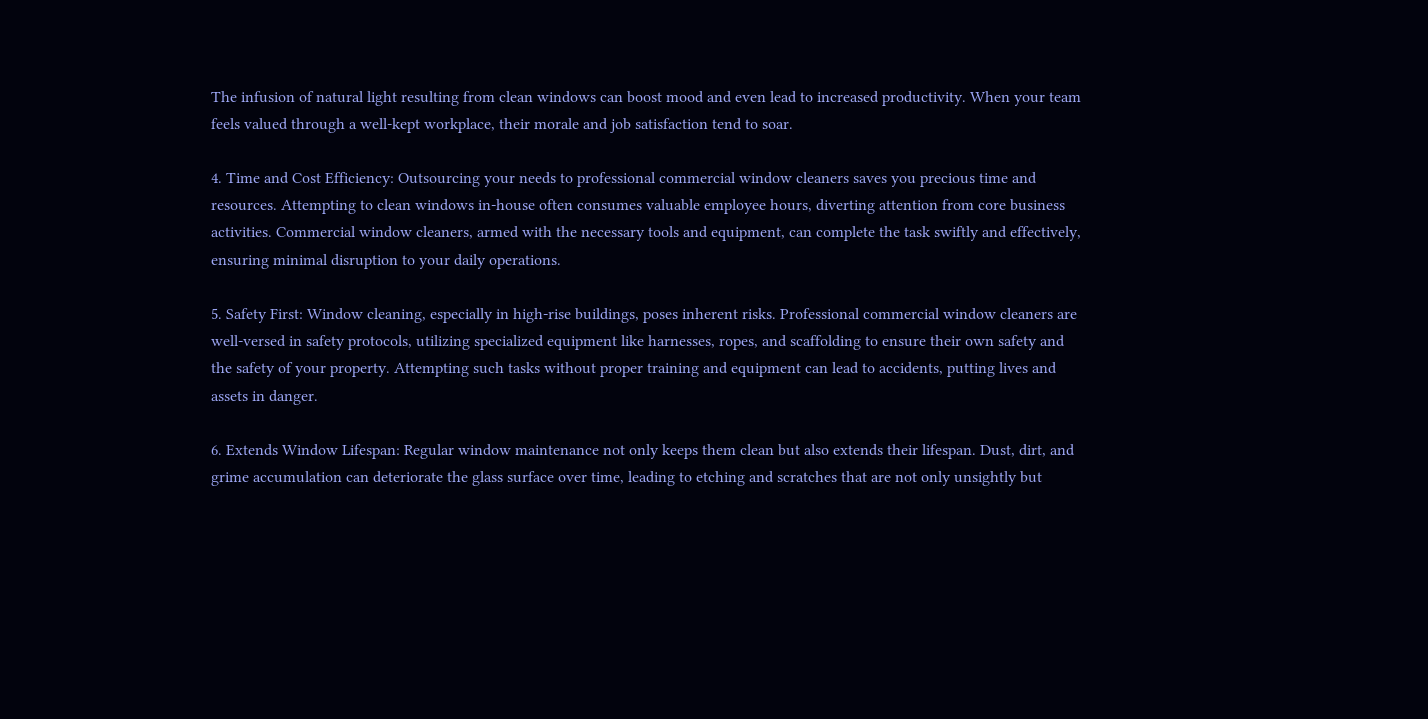The infusion of natural light resulting from clean windows can boost mood and even lead to increased productivity. When your team feels valued through a well-kept workplace, their morale and job satisfaction tend to soar.

4. Time and Cost Efficiency: Outsourcing your needs to professional commercial window cleaners saves you precious time and resources. Attempting to clean windows in-house often consumes valuable employee hours, diverting attention from core business activities. Commercial window cleaners, armed with the necessary tools and equipment, can complete the task swiftly and effectively, ensuring minimal disruption to your daily operations.

5. Safety First: Window cleaning, especially in high-rise buildings, poses inherent risks. Professional commercial window cleaners are well-versed in safety protocols, utilizing specialized equipment like harnesses, ropes, and scaffolding to ensure their own safety and the safety of your property. Attempting such tasks without proper training and equipment can lead to accidents, putting lives and assets in danger.

6. Extends Window Lifespan: Regular window maintenance not only keeps them clean but also extends their lifespan. Dust, dirt, and grime accumulation can deteriorate the glass surface over time, leading to etching and scratches that are not only unsightly but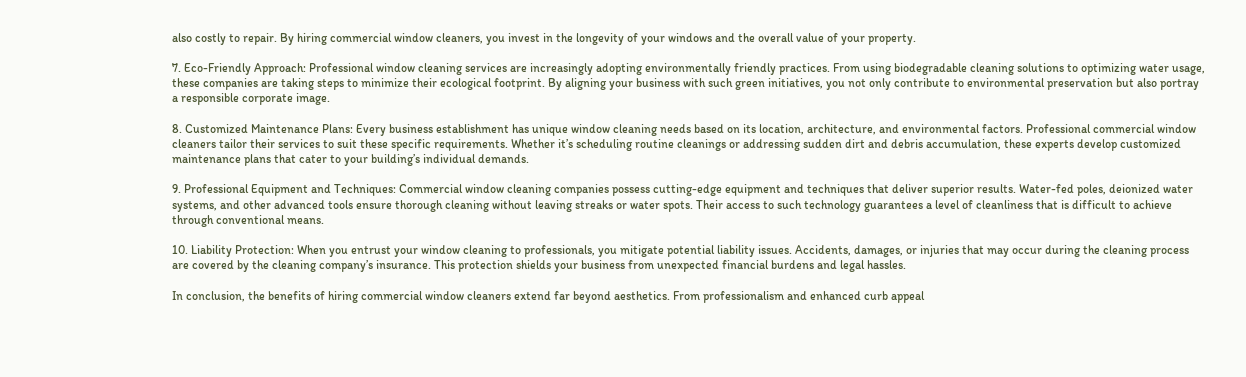also costly to repair. By hiring commercial window cleaners, you invest in the longevity of your windows and the overall value of your property.

7. Eco-Friendly Approach: Professional window cleaning services are increasingly adopting environmentally friendly practices. From using biodegradable cleaning solutions to optimizing water usage, these companies are taking steps to minimize their ecological footprint. By aligning your business with such green initiatives, you not only contribute to environmental preservation but also portray a responsible corporate image.

8. Customized Maintenance Plans: Every business establishment has unique window cleaning needs based on its location, architecture, and environmental factors. Professional commercial window cleaners tailor their services to suit these specific requirements. Whether it’s scheduling routine cleanings or addressing sudden dirt and debris accumulation, these experts develop customized maintenance plans that cater to your building’s individual demands.

9. Professional Equipment and Techniques: Commercial window cleaning companies possess cutting-edge equipment and techniques that deliver superior results. Water-fed poles, deionized water systems, and other advanced tools ensure thorough cleaning without leaving streaks or water spots. Their access to such technology guarantees a level of cleanliness that is difficult to achieve through conventional means.

10. Liability Protection: When you entrust your window cleaning to professionals, you mitigate potential liability issues. Accidents, damages, or injuries that may occur during the cleaning process are covered by the cleaning company’s insurance. This protection shields your business from unexpected financial burdens and legal hassles.

In conclusion, the benefits of hiring commercial window cleaners extend far beyond aesthetics. From professionalism and enhanced curb appeal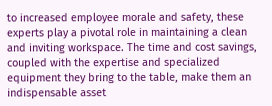to increased employee morale and safety, these experts play a pivotal role in maintaining a clean and inviting workspace. The time and cost savings, coupled with the expertise and specialized equipment they bring to the table, make them an indispensable asset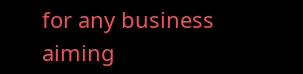for any business aiming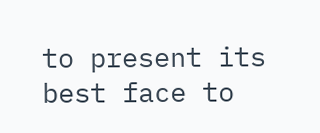to present its best face to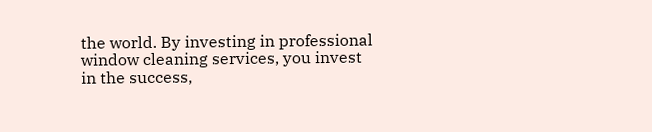the world. By investing in professional window cleaning services, you invest in the success,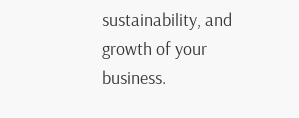sustainability, and growth of your business.